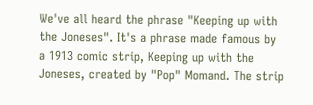We've all heard the phrase "Keeping up with the Joneses". It's a phrase made famous by a 1913 comic strip, Keeping up with the Joneses, created by "Pop" Momand. The strip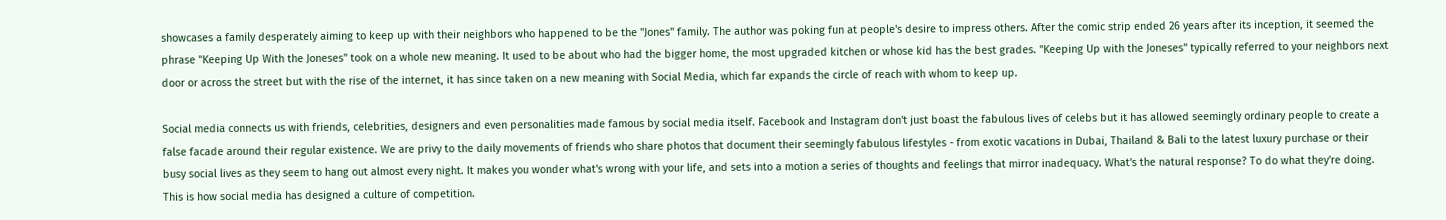showcases a family desperately aiming to keep up with their neighbors who happened to be the "Jones" family. The author was poking fun at people's desire to impress others. After the comic strip ended 26 years after its inception, it seemed the phrase "Keeping Up With the Joneses" took on a whole new meaning. It used to be about who had the bigger home, the most upgraded kitchen or whose kid has the best grades. "Keeping Up with the Joneses" typically referred to your neighbors next door or across the street but with the rise of the internet, it has since taken on a new meaning with Social Media, which far expands the circle of reach with whom to keep up.

Social media connects us with friends, celebrities, designers and even personalities made famous by social media itself. Facebook and Instagram don't just boast the fabulous lives of celebs but it has allowed seemingly ordinary people to create a false facade around their regular existence. We are privy to the daily movements of friends who share photos that document their seemingly fabulous lifestyles - from exotic vacations in Dubai, Thailand & Bali to the latest luxury purchase or their busy social lives as they seem to hang out almost every night. It makes you wonder what's wrong with your life, and sets into a motion a series of thoughts and feelings that mirror inadequacy. What's the natural response? To do what they're doing. This is how social media has designed a culture of competition.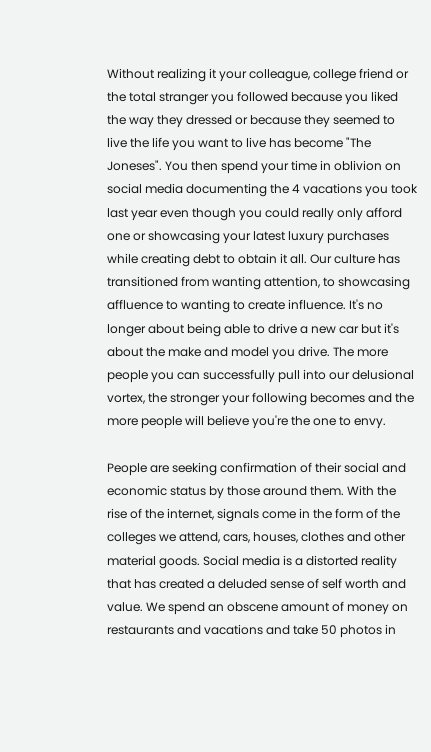Without realizing it your colleague, college friend or the total stranger you followed because you liked the way they dressed or because they seemed to live the life you want to live has become "The Joneses". You then spend your time in oblivion on social media documenting the 4 vacations you took last year even though you could really only afford one or showcasing your latest luxury purchases while creating debt to obtain it all. Our culture has transitioned from wanting attention, to showcasing affluence to wanting to create influence. It's no longer about being able to drive a new car but it's about the make and model you drive. The more people you can successfully pull into our delusional vortex, the stronger your following becomes and the more people will believe you're the one to envy.

People are seeking confirmation of their social and economic status by those around them. With the rise of the internet, signals come in the form of the colleges we attend, cars, houses, clothes and other material goods. Social media is a distorted reality that has created a deluded sense of self worth and value. We spend an obscene amount of money on restaurants and vacations and take 50 photos in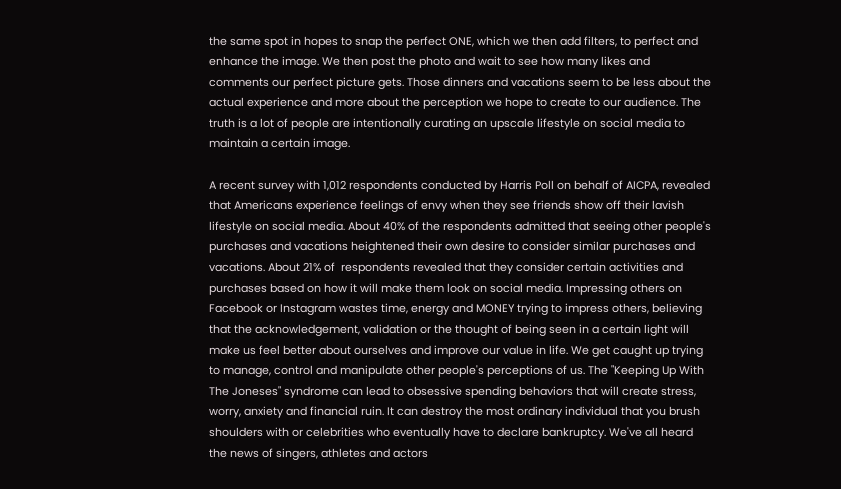the same spot in hopes to snap the perfect ONE, which we then add filters, to perfect and enhance the image. We then post the photo and wait to see how many likes and comments our perfect picture gets. Those dinners and vacations seem to be less about the actual experience and more about the perception we hope to create to our audience. The truth is a lot of people are intentionally curating an upscale lifestyle on social media to maintain a certain image.

A recent survey with 1,012 respondents conducted by Harris Poll on behalf of AICPA, revealed that Americans experience feelings of envy when they see friends show off their lavish lifestyle on social media. About 40% of the respondents admitted that seeing other people's purchases and vacations heightened their own desire to consider similar purchases and vacations. About 21% of  respondents revealed that they consider certain activities and purchases based on how it will make them look on social media. Impressing others on Facebook or Instagram wastes time, energy and MONEY trying to impress others, believing that the acknowledgement, validation or the thought of being seen in a certain light will make us feel better about ourselves and improve our value in life. We get caught up trying to manage, control and manipulate other people's perceptions of us. The "Keeping Up With The Joneses" syndrome can lead to obsessive spending behaviors that will create stress, worry, anxiety and financial ruin. It can destroy the most ordinary individual that you brush shoulders with or celebrities who eventually have to declare bankruptcy. We've all heard the news of singers, athletes and actors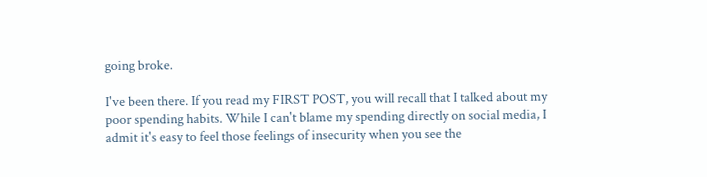going broke.

I've been there. If you read my FIRST POST, you will recall that I talked about my poor spending habits. While I can't blame my spending directly on social media, I admit it's easy to feel those feelings of insecurity when you see the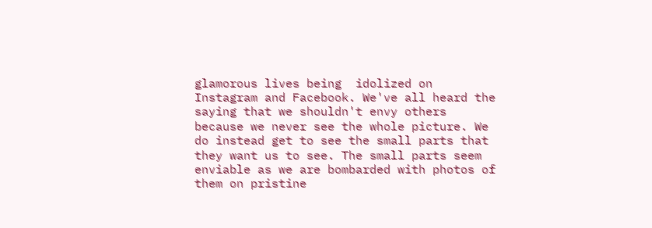glamorous lives being  idolized on Instagram and Facebook. We've all heard the saying that we shouldn't envy others because we never see the whole picture. We do instead get to see the small parts that they want us to see. The small parts seem enviable as we are bombarded with photos of them on pristine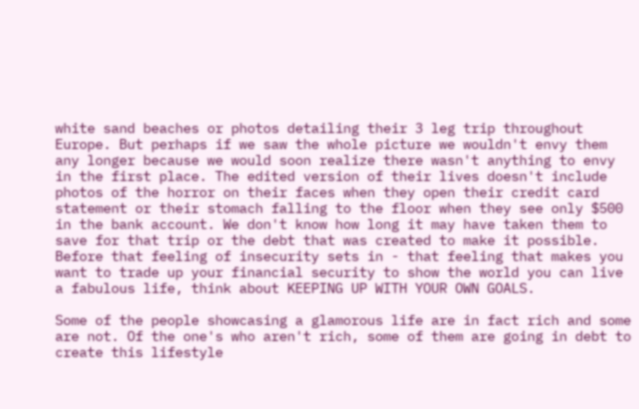white sand beaches or photos detailing their 3 leg trip throughout Europe. But perhaps if we saw the whole picture we wouldn't envy them any longer because we would soon realize there wasn't anything to envy in the first place. The edited version of their lives doesn't include photos of the horror on their faces when they open their credit card statement or their stomach falling to the floor when they see only $500 in the bank account. We don't know how long it may have taken them to save for that trip or the debt that was created to make it possible. Before that feeling of insecurity sets in - that feeling that makes you want to trade up your financial security to show the world you can live a fabulous life, think about KEEPING UP WITH YOUR OWN GOALS.

Some of the people showcasing a glamorous life are in fact rich and some are not. Of the one's who aren't rich, some of them are going in debt to create this lifestyle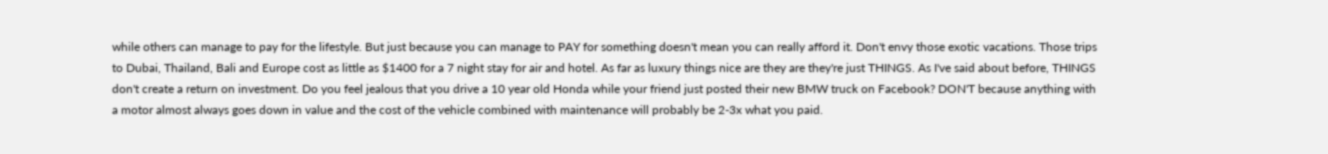while others can manage to pay for the lifestyle. But just because you can manage to PAY for something doesn't mean you can really afford it. Don't envy those exotic vacations. Those trips to Dubai, Thailand, Bali and Europe cost as little as $1400 for a 7 night stay for air and hotel. As far as luxury things nice are they are they're just THINGS. As I've said about before, THINGS don't create a return on investment. Do you feel jealous that you drive a 10 year old Honda while your friend just posted their new BMW truck on Facebook? DON'T because anything with a motor almost always goes down in value and the cost of the vehicle combined with maintenance will probably be 2-3x what you paid.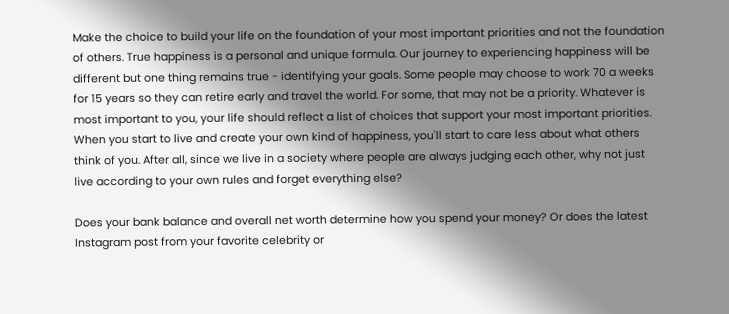Make the choice to build your life on the foundation of your most important priorities and not the foundation of others. True happiness is a personal and unique formula. Our journey to experiencing happiness will be different but one thing remains true - identifying your goals. Some people may choose to work 70 a weeks for 15 years so they can retire early and travel the world. For some, that may not be a priority. Whatever is most important to you, your life should reflect a list of choices that support your most important priorities. When you start to live and create your own kind of happiness, you'll start to care less about what others think of you. After all, since we live in a society where people are always judging each other, why not just live according to your own rules and forget everything else?

Does your bank balance and overall net worth determine how you spend your money? Or does the latest Instagram post from your favorite celebrity or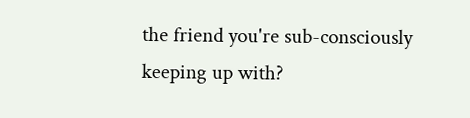the friend you're sub-consciously keeping up with?